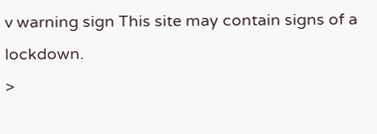v warning sign This site may contain signs of a lockdown.
>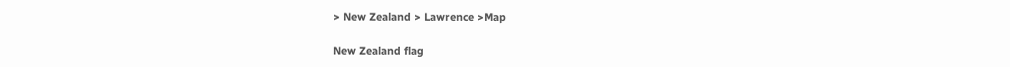> New Zealand > Lawrence >Map

New Zealand flag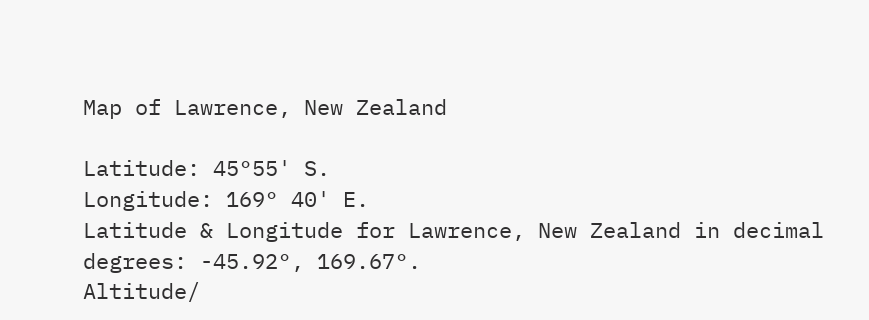Map of Lawrence, New Zealand

Latitude: 45°55' S.
Longitude: 169° 40' E.
Latitude & Longitude for Lawrence, New Zealand in decimal degrees: -45.92°, 169.67°.
Altitude/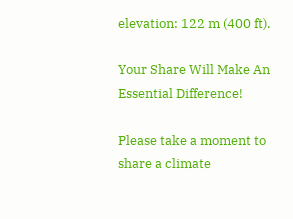elevation: 122 m (400 ft).

Your Share Will Make An Essential Difference!

Please take a moment to share a climate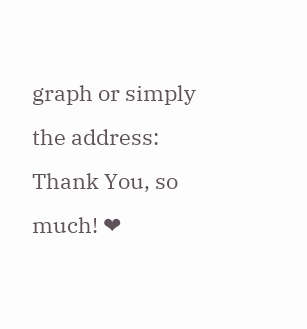graph or simply the address:
Thank You, so much! ❤